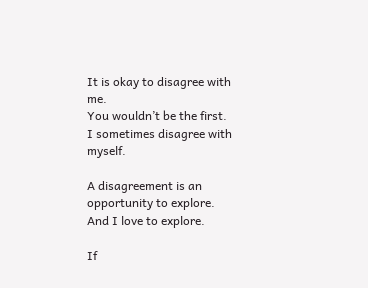It is okay to disagree with me.
You wouldn’t be the first.
I sometimes disagree with myself.

A disagreement is an opportunity to explore.
And I love to explore.

If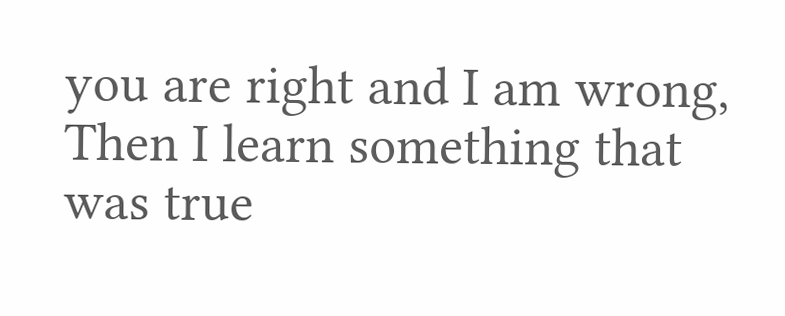you are right and I am wrong,
Then I learn something that was true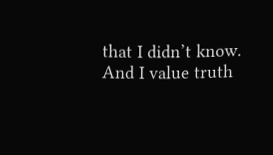that I didn’t know.
And I value truth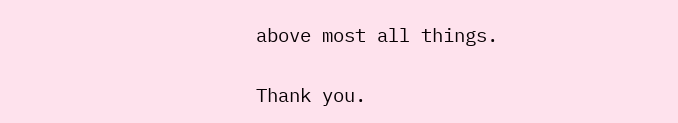above most all things.

Thank you.